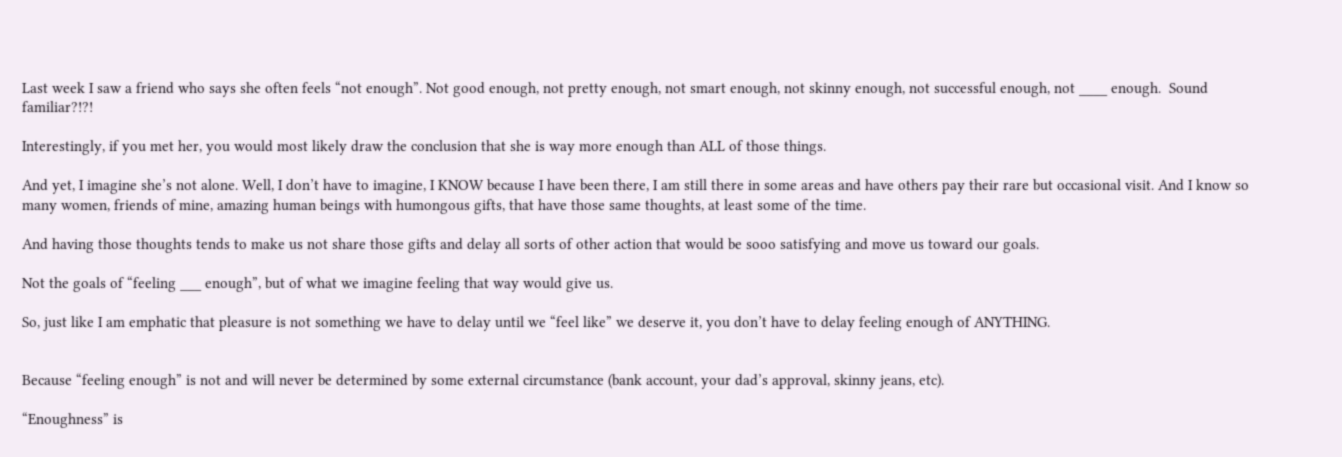Last week I saw a friend who says she often feels “not enough”. Not good enough, not pretty enough, not smart enough, not skinny enough, not successful enough, not ____ enough.  Sound familiar?!?!

Interestingly, if you met her, you would most likely draw the conclusion that she is way more enough than ALL of those things.

And yet, I imagine she’s not alone. Well, I don’t have to imagine, I KNOW because I have been there, I am still there in some areas and have others pay their rare but occasional visit. And I know so many women, friends of mine, amazing human beings with humongous gifts, that have those same thoughts, at least some of the time.

And having those thoughts tends to make us not share those gifts and delay all sorts of other action that would be sooo satisfying and move us toward our goals.

Not the goals of “feeling ___ enough”, but of what we imagine feeling that way would give us.

So, just like I am emphatic that pleasure is not something we have to delay until we “feel like” we deserve it, you don’t have to delay feeling enough of ANYTHING.


Because “feeling enough” is not and will never be determined by some external circumstance (bank account, your dad’s approval, skinny jeans, etc).

“Enoughness” is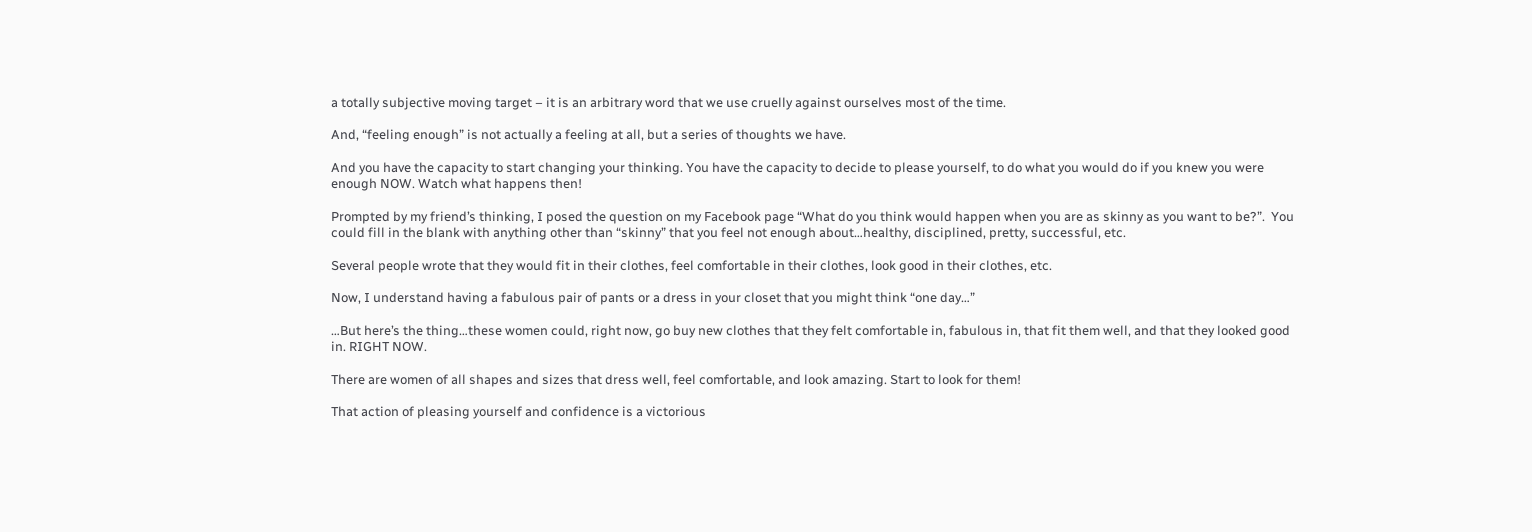a totally subjective moving target – it is an arbitrary word that we use cruelly against ourselves most of the time.

And, “feeling enough” is not actually a feeling at all, but a series of thoughts we have.

And you have the capacity to start changing your thinking. You have the capacity to decide to please yourself, to do what you would do if you knew you were enough NOW. Watch what happens then!

Prompted by my friend’s thinking, I posed the question on my Facebook page “What do you think would happen when you are as skinny as you want to be?”.  You could fill in the blank with anything other than “skinny” that you feel not enough about…healthy, disciplined, pretty, successful, etc.

Several people wrote that they would fit in their clothes, feel comfortable in their clothes, look good in their clothes, etc.

Now, I understand having a fabulous pair of pants or a dress in your closet that you might think “one day…”

…But here’s the thing…these women could, right now, go buy new clothes that they felt comfortable in, fabulous in, that fit them well, and that they looked good in. RIGHT NOW.

There are women of all shapes and sizes that dress well, feel comfortable, and look amazing. Start to look for them!

That action of pleasing yourself and confidence is a victorious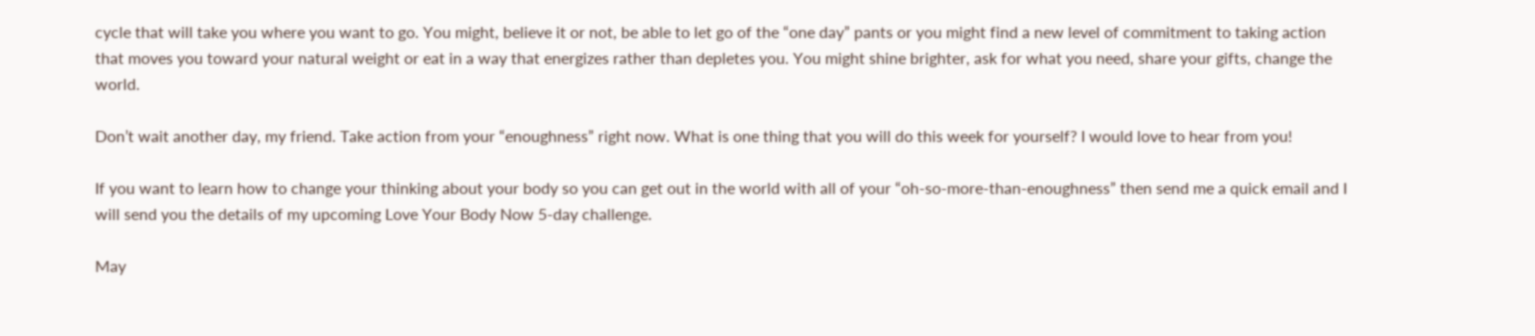cycle that will take you where you want to go. You might, believe it or not, be able to let go of the “one day” pants or you might find a new level of commitment to taking action that moves you toward your natural weight or eat in a way that energizes rather than depletes you. You might shine brighter, ask for what you need, share your gifts, change the world.

Don’t wait another day, my friend. Take action from your “enoughness” right now. What is one thing that you will do this week for yourself? I would love to hear from you!

If you want to learn how to change your thinking about your body so you can get out in the world with all of your “oh-so-more-than-enoughness” then send me a quick email and I will send you the details of my upcoming Love Your Body Now 5-day challenge.

May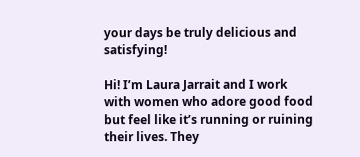your days be truly delicious and satisfying!

Hi! I’m Laura Jarrait and I work with women who adore good food but feel like it’s running or ruining their lives. They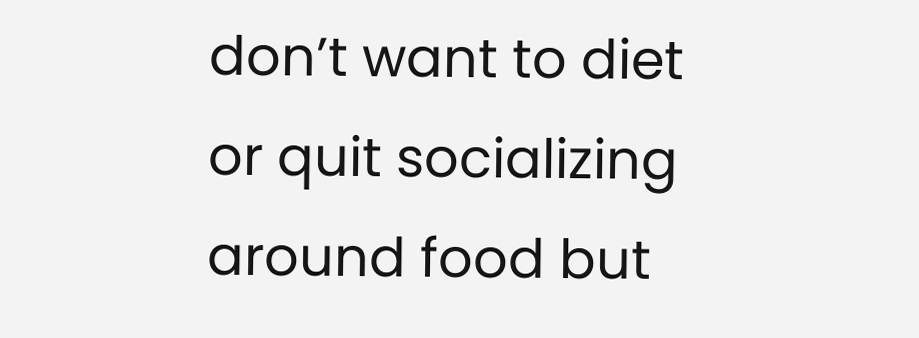don’t want to diet or quit socializing around food but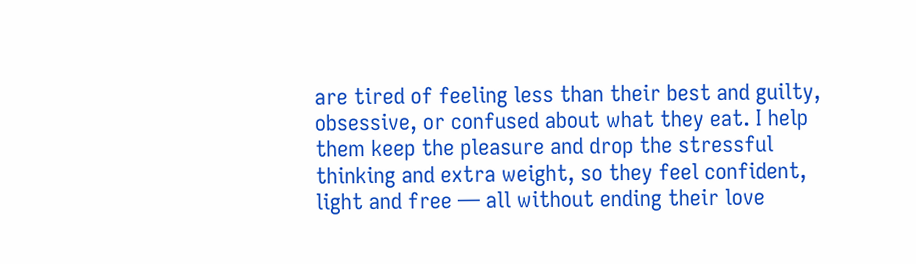are tired of feeling less than their best and guilty, obsessive, or confused about what they eat. I help them keep the pleasure and drop the stressful thinking and extra weight, so they feel confident, light and free — all without ending their love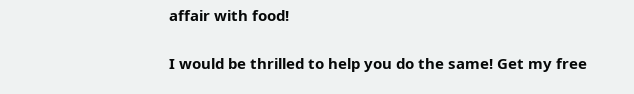affair with food!

I would be thrilled to help you do the same! Get my free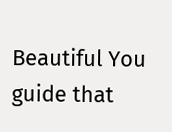Beautiful You guide that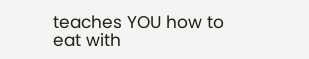teaches YOU how to eat with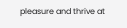pleasure and thrive at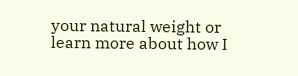your natural weight or learn more about how I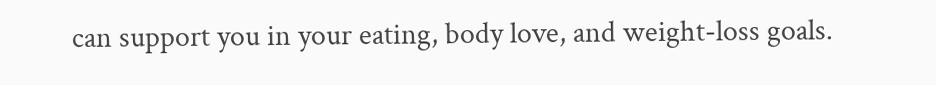can support you in your eating, body love, and weight-loss goals.